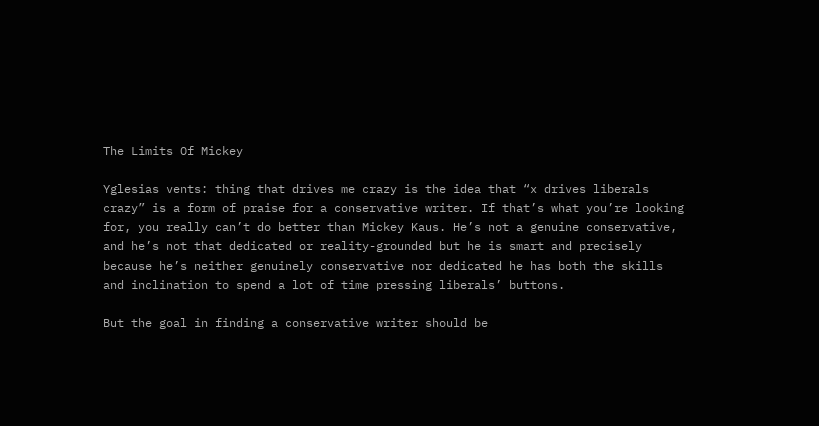The Limits Of Mickey

Yglesias vents: thing that drives me crazy is the idea that “x drives liberals crazy” is a form of praise for a conservative writer. If that’s what you’re looking for, you really can’t do better than Mickey Kaus. He’s not a genuine conservative, and he’s not that dedicated or reality-grounded but he is smart and precisely because he’s neither genuinely conservative nor dedicated he has both the skills and inclination to spend a lot of time pressing liberals’ buttons.

But the goal in finding a conservative writer should be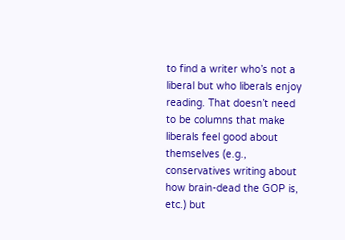to find a writer who’s not a liberal but who liberals enjoy reading. That doesn’t need to be columns that make liberals feel good about themselves (e.g., conservatives writing about how brain-dead the GOP is, etc.) but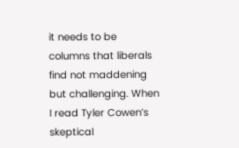it needs to be columns that liberals find not maddening but challenging. When I read Tyler Cowen’s skeptical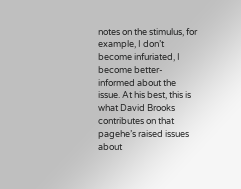notes on the stimulus, for example, I don’t become infuriated, I become better-informed about the issue. At his best, this is what David Brooks contributes on that pagehe’s raised issues about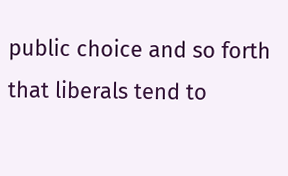public choice and so forth that liberals tend to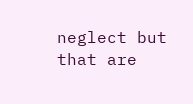neglect but that are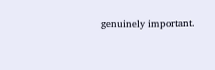genuinely important.